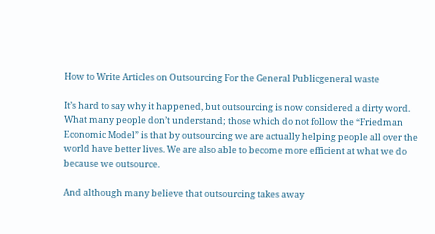How to Write Articles on Outsourcing For the General Publicgeneral waste

It’s hard to say why it happened, but outsourcing is now considered a dirty word. What many people don’t understand; those which do not follow the “Friedman Economic Model” is that by outsourcing we are actually helping people all over the world have better lives. We are also able to become more efficient at what we do because we outsource.

And although many believe that outsourcing takes away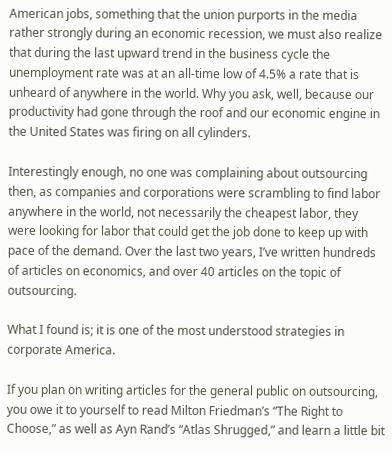American jobs, something that the union purports in the media rather strongly during an economic recession, we must also realize that during the last upward trend in the business cycle the unemployment rate was at an all-time low of 4.5% a rate that is unheard of anywhere in the world. Why you ask, well, because our productivity had gone through the roof and our economic engine in the United States was firing on all cylinders.

Interestingly enough, no one was complaining about outsourcing then, as companies and corporations were scrambling to find labor anywhere in the world, not necessarily the cheapest labor, they were looking for labor that could get the job done to keep up with pace of the demand. Over the last two years, I’ve written hundreds of articles on economics, and over 40 articles on the topic of outsourcing.

What I found is; it is one of the most understood strategies in corporate America.

If you plan on writing articles for the general public on outsourcing, you owe it to yourself to read Milton Friedman’s “The Right to Choose,” as well as Ayn Rand’s “Atlas Shrugged,” and learn a little bit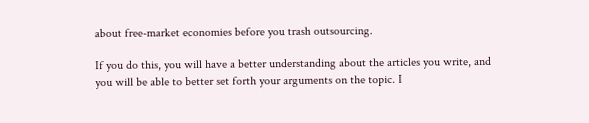about free-market economies before you trash outsourcing.

If you do this, you will have a better understanding about the articles you write, and you will be able to better set forth your arguments on the topic. I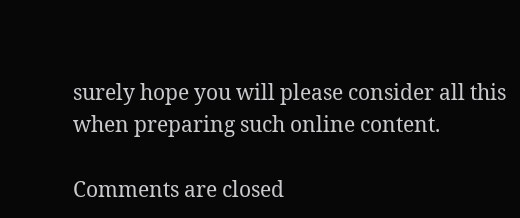surely hope you will please consider all this when preparing such online content.

Comments are closed